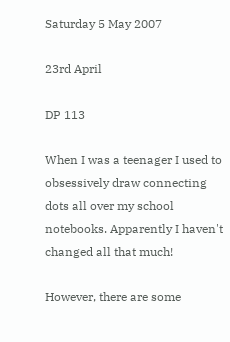Saturday 5 May 2007

23rd April

DP 113

When I was a teenager I used to obsessively draw connecting dots all over my school notebooks. Apparently I haven't changed all that much!

However, there are some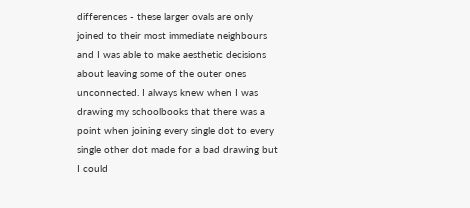differences - these larger ovals are only joined to their most immediate neighbours and I was able to make aesthetic decisions about leaving some of the outer ones unconnected. I always knew when I was drawing my schoolbooks that there was a point when joining every single dot to every single other dot made for a bad drawing but I could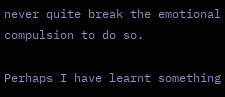never quite break the emotional compulsion to do so.

Perhaps I have learnt something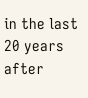in the last 20 years after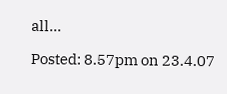all...

Posted: 8.57pm on 23.4.07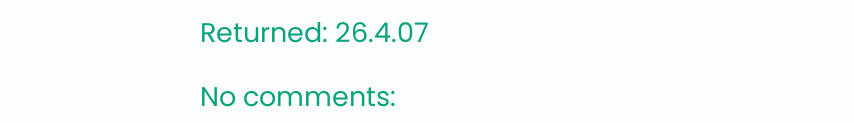Returned: 26.4.07

No comments: